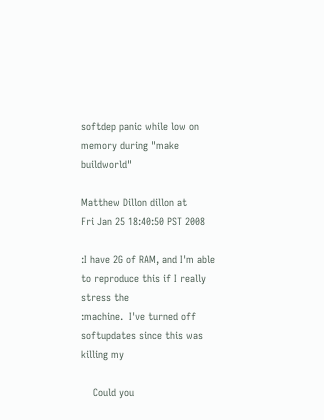softdep panic while low on memory during "make buildworld"

Matthew Dillon dillon at
Fri Jan 25 18:40:50 PST 2008

:I have 2G of RAM, and I'm able to reproduce this if I really stress the
:machine.  I've turned off softupdates since this was killing my

    Could you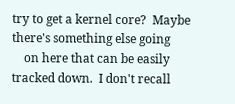try to get a kernel core?  Maybe there's something else going
    on here that can be easily tracked down.  I don't recall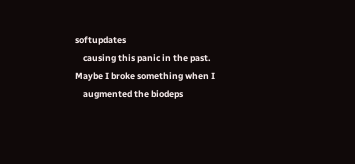softupdates
    causing this panic in the past.  Maybe I broke something when I
    augmented the biodeps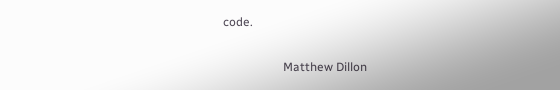code.

                    Matthew Dillon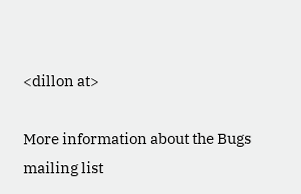<dillon at>

More information about the Bugs mailing list